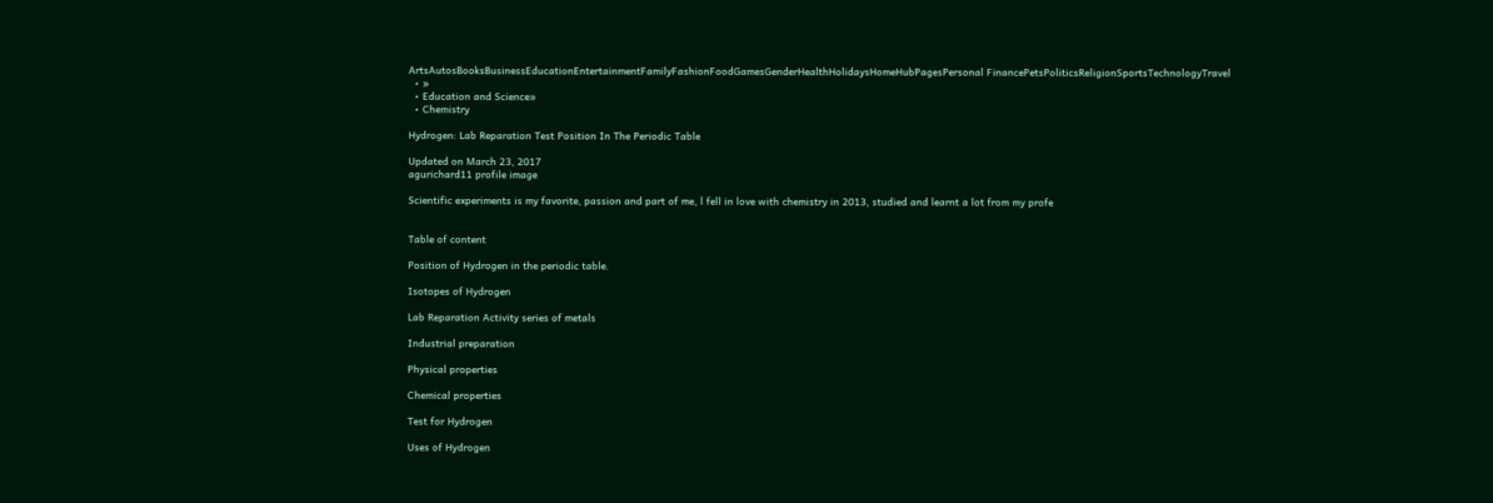ArtsAutosBooksBusinessEducationEntertainmentFamilyFashionFoodGamesGenderHealthHolidaysHomeHubPagesPersonal FinancePetsPoliticsReligionSportsTechnologyTravel
  • »
  • Education and Science»
  • Chemistry

Hydrogen: Lab Reparation Test Position In The Periodic Table

Updated on March 23, 2017
agurichard11 profile image

Scientific experiments is my favorite, passion and part of me, l fell in love with chemistry in 2013, studied and learnt a lot from my profe


Table of content

Position of Hydrogen in the periodic table.

Isotopes of Hydrogen

Lab Reparation Activity series of metals

Industrial preparation

Physical properties

Chemical properties

Test for Hydrogen

Uses of Hydrogen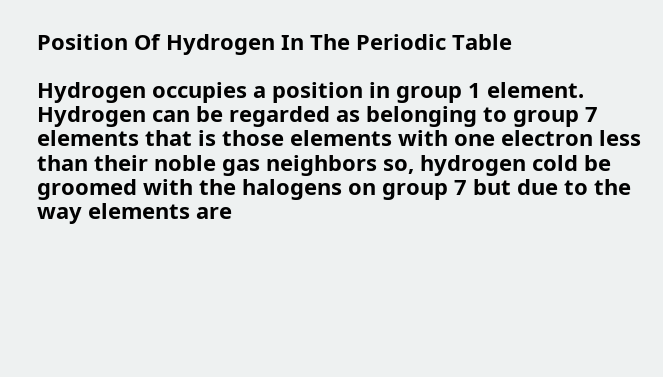Position Of Hydrogen In The Periodic Table

Hydrogen occupies a position in group 1 element. Hydrogen can be regarded as belonging to group 7 elements that is those elements with one electron less than their noble gas neighbors so, hydrogen cold be groomed with the halogens on group 7 but due to the way elements are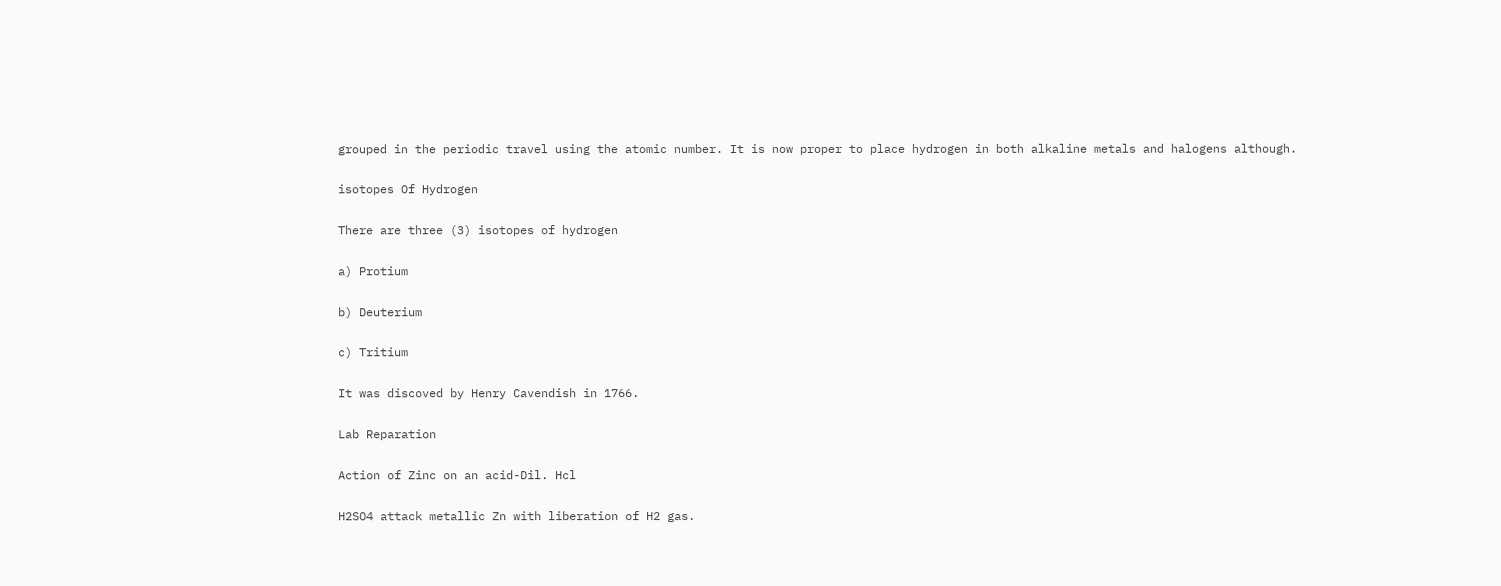grouped in the periodic travel using the atomic number. It is now proper to place hydrogen in both alkaline metals and halogens although.

isotopes Of Hydrogen

There are three (3) isotopes of hydrogen

a) Protium

b) Deuterium

c) Tritium

It was discoved by Henry Cavendish in 1766.

Lab Reparation

Action of Zinc on an acid-Dil. Hcl

H2SO4 attack metallic Zn with liberation of H2 gas.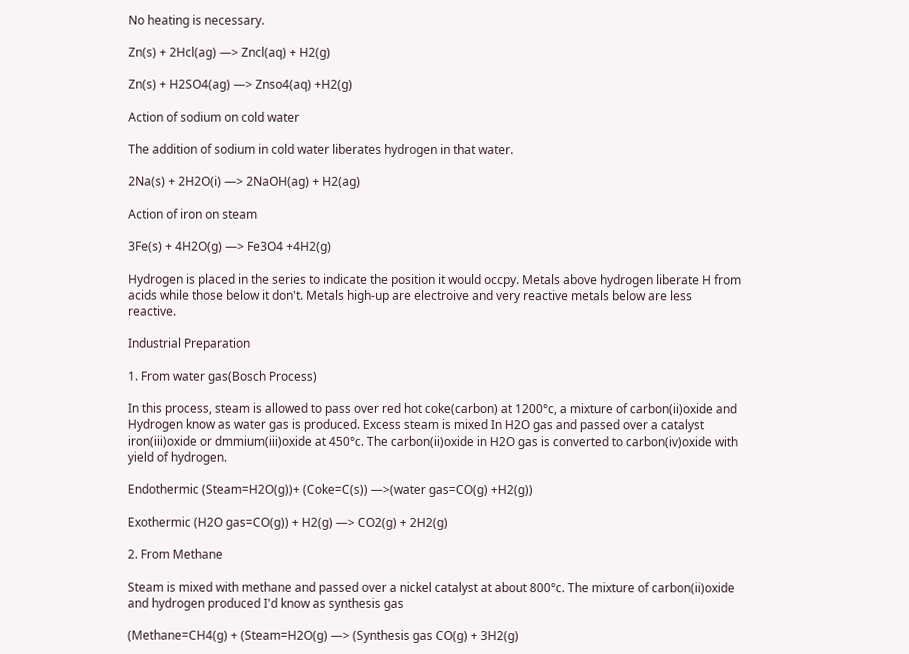No heating is necessary.

Zn(s) + 2Hcl(ag) —> Zncl(aq) + H2(g)

Zn(s) + H2SO4(ag) —> Znso4(aq) +H2(g)

Action of sodium on cold water

The addition of sodium in cold water liberates hydrogen in that water.

2Na(s) + 2H2O(i) —> 2NaOH(ag) + H2(ag)

Action of iron on steam

3Fe(s) + 4H2O(g) —> Fe3O4 +4H2(g)

Hydrogen is placed in the series to indicate the position it would occpy. Metals above hydrogen liberate H from acids while those below it don't. Metals high-up are electroive and very reactive metals below are less reactive.

Industrial Preparation

1. From water gas(Bosch Process)

In this process, steam is allowed to pass over red hot coke(carbon) at 1200°c, a mixture of carbon(ii)oxide and Hydrogen know as water gas is produced. Excess steam is mixed In H2O gas and passed over a catalyst iron(iii)oxide or dmmium(iii)oxide at 450°c. The carbon(ii)oxide in H2O gas is converted to carbon(iv)oxide with yield of hydrogen.

Endothermic (Steam=H2O(g))+ (Coke=C(s)) —>(water gas=CO(g) +H2(g))

Exothermic (H2O gas=CO(g)) + H2(g) —> CO2(g) + 2H2(g)

2. From Methane

Steam is mixed with methane and passed over a nickel catalyst at about 800°c. The mixture of carbon(ii)oxide and hydrogen produced I'd know as synthesis gas

(Methane=CH4(g) + (Steam=H2O(g) —> (Synthesis gas CO(g) + 3H2(g)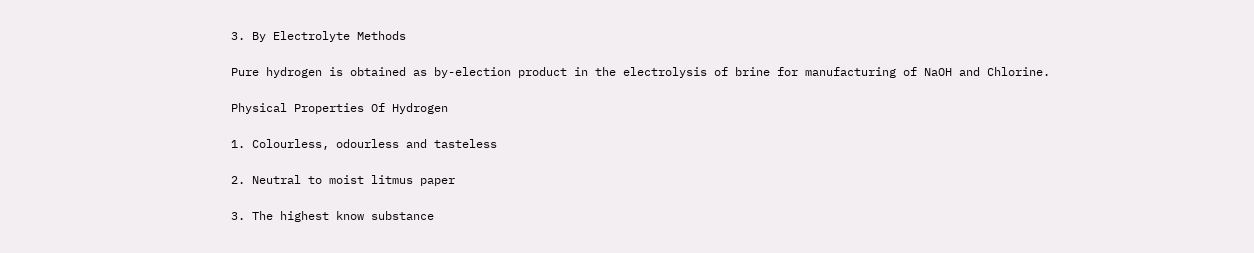3. By Electrolyte Methods

Pure hydrogen is obtained as by-election product in the electrolysis of brine for manufacturing of NaOH and Chlorine.

Physical Properties Of Hydrogen

1. Colourless, odourless and tasteless

2. Neutral to moist litmus paper

3. The highest know substance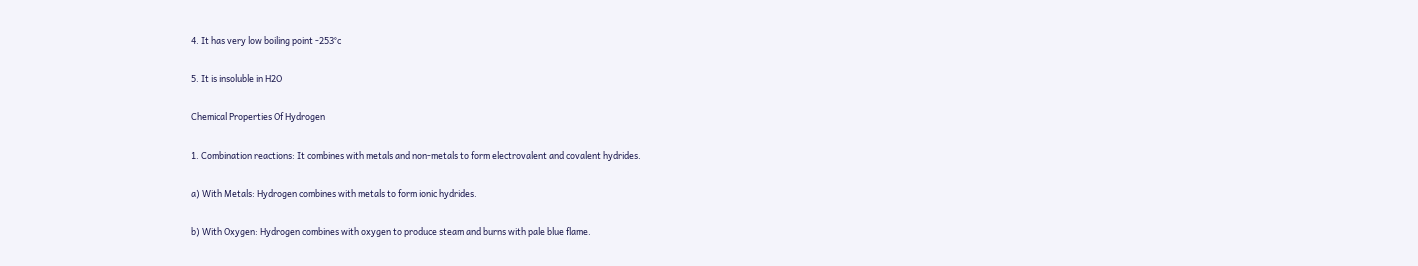4. It has very low boiling point -253°c

5. It is insoluble in H2O

Chemical Properties Of Hydrogen

1. Combination reactions: It combines with metals and non-metals to form electrovalent and covalent hydrides.

a) With Metals: Hydrogen combines with metals to form ionic hydrides.

b) With Oxygen: Hydrogen combines with oxygen to produce steam and burns with pale blue flame.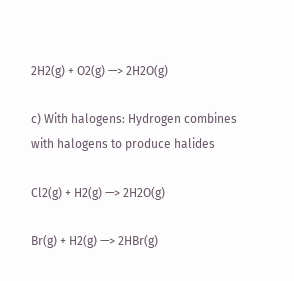2H2(g) + O2(g) —> 2H2O(g)

c) With halogens: Hydrogen combines with halogens to produce halides

Cl2(g) + H2(g) —> 2H2O(g)

Br(g) + H2(g) —> 2HBr(g)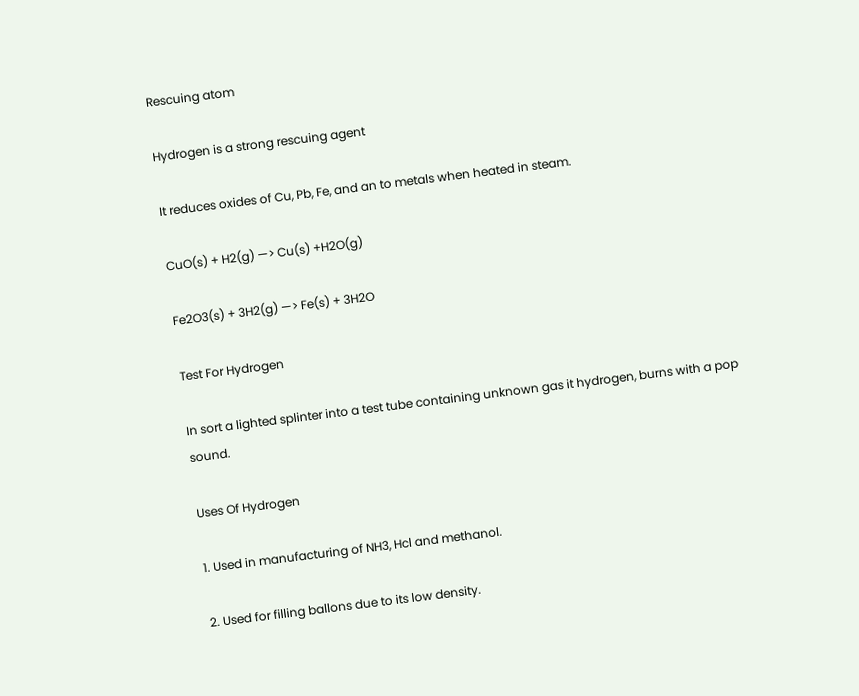Rescuing atom

Hydrogen is a strong rescuing agent

It reduces oxides of Cu, Pb, Fe, and an to metals when heated in steam.

CuO(s) + H2(g) —> Cu(s) +H2O(g)

Fe2O3(s) + 3H2(g) —> Fe(s) + 3H2O

Test For Hydrogen

In sort a lighted splinter into a test tube containing unknown gas it hydrogen, burns with a pop sound.

Uses Of Hydrogen

1. Used in manufacturing of NH3, Hcl and methanol.

2. Used for filling ballons due to its low density.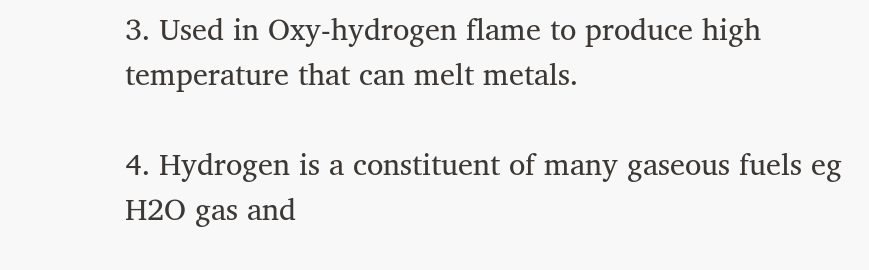3. Used in Oxy-hydrogen flame to produce high temperature that can melt metals.

4. Hydrogen is a constituent of many gaseous fuels eg H2O gas and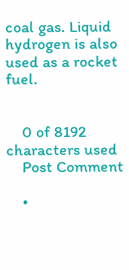coal gas. Liquid hydrogen is also used as a rocket fuel.


    0 of 8192 characters used
    Post Comment

    •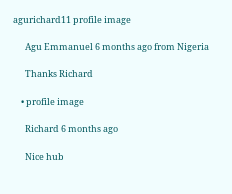agurichard11 profile image

      Agu Emmanuel 6 months ago from Nigeria

      Thanks Richard

    • profile image

      Richard 6 months ago

      Nice hub